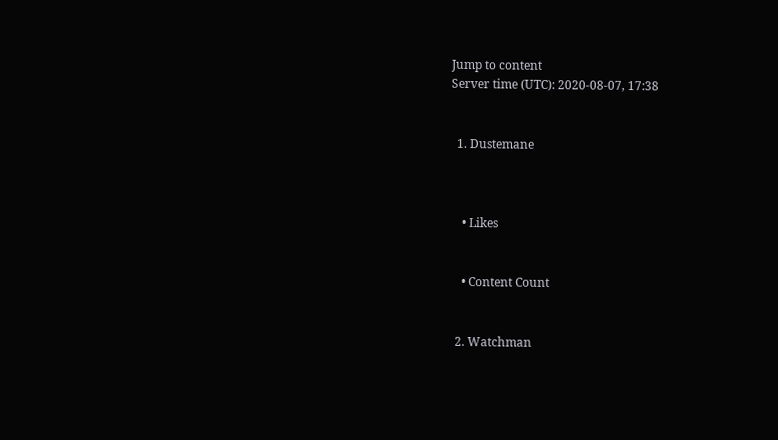Jump to content
Server time (UTC): 2020-08-07, 17:38


  1. Dustemane



    • Likes


    • Content Count


  2. Watchman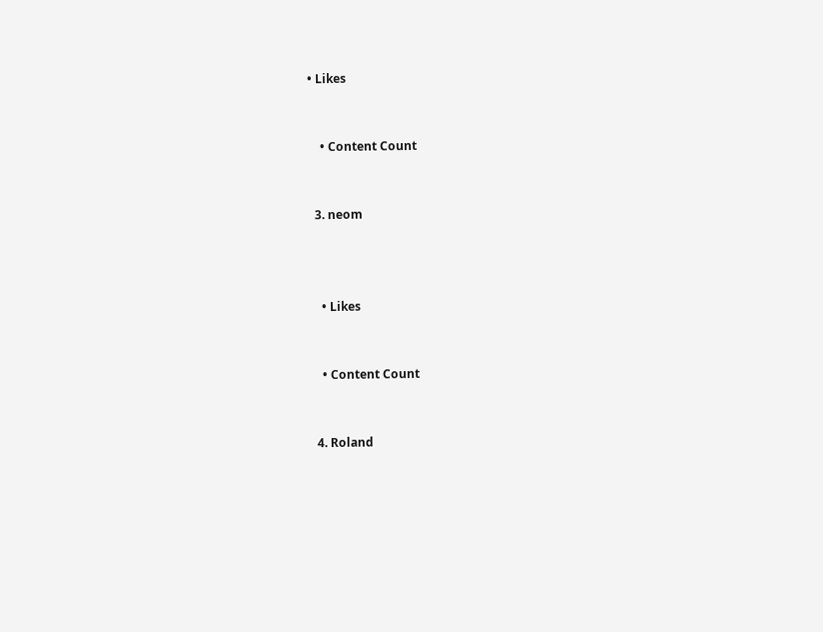• Likes


    • Content Count


  3. neom



    • Likes


    • Content Count


  4. Roland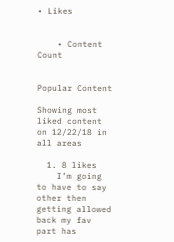• Likes


    • Content Count


Popular Content

Showing most liked content on 12/22/18 in all areas

  1. 8 likes
    I’m going to have to say other then getting allowed back my fav part has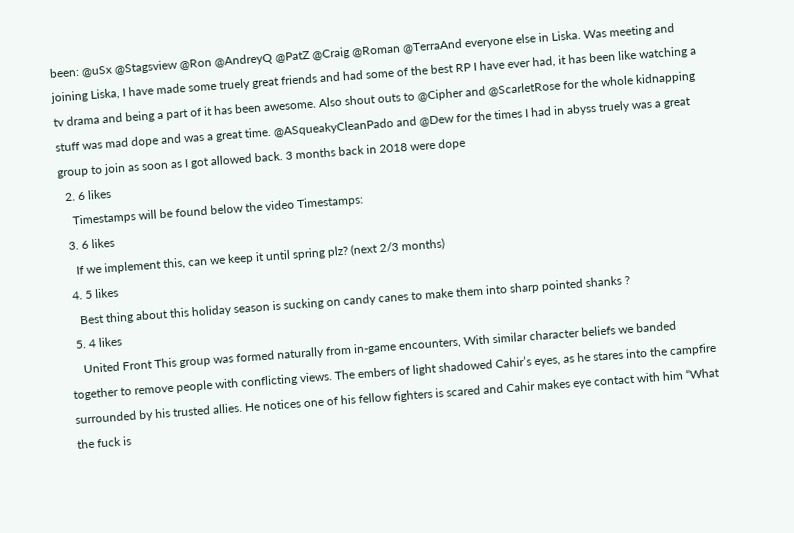been: @uSx @Stagsview @Ron @AndreyQ @PatZ @Craig @Roman @TerraAnd everyone else in Liska. Was meeting and joining Liska, I have made some truely great friends and had some of the best RP I have ever had, it has been like watching a tv drama and being a part of it has been awesome. Also shout outs to @Cipher and @ScarletRose for the whole kidnapping stuff was mad dope and was a great time. @ASqueakyCleanPado and @Dew for the times I had in abyss truely was a great group to join as soon as I got allowed back. 3 months back in 2018 were dope
  2. 6 likes
    Timestamps will be found below the video Timestamps:
  3. 6 likes
    If we implement this, can we keep it until spring plz? (next 2/3 months)
  4. 5 likes
    Best thing about this holiday season is sucking on candy canes to make them into sharp pointed shanks ?
  5. 4 likes
    United Front This group was formed naturally from in-game encounters, With similar character beliefs we banded together to remove people with conflicting views. The embers of light shadowed Cahir’s eyes, as he stares into the campfire surrounded by his trusted allies. He notices one of his fellow fighters is scared and Cahir makes eye contact with him “What the fuck is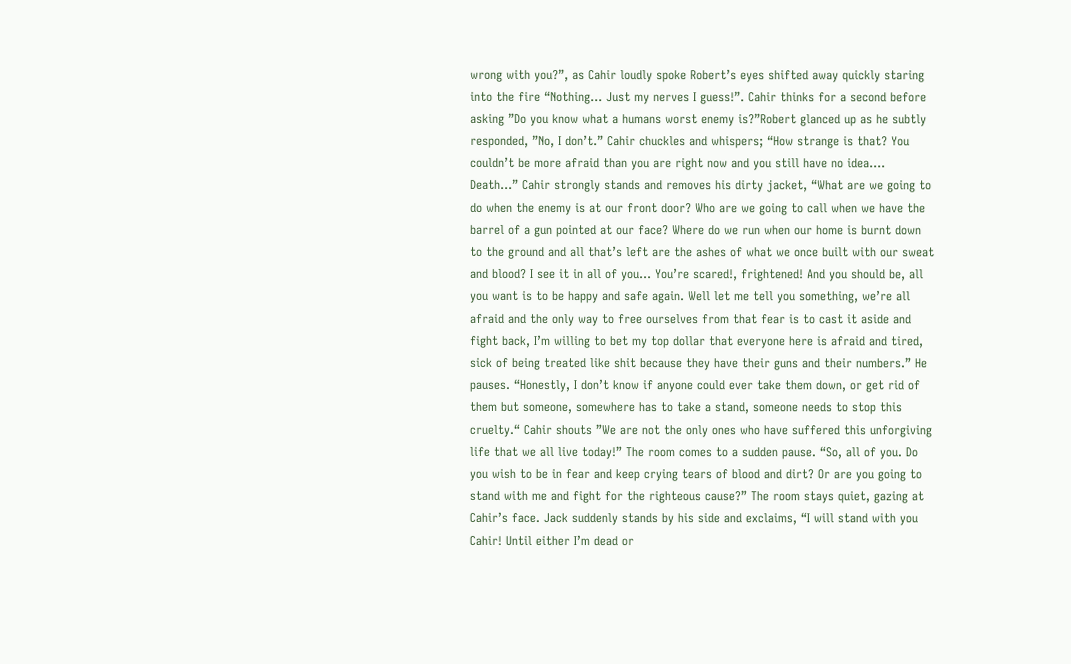wrong with you?”, as Cahir loudly spoke Robert’s eyes shifted away quickly staring into the fire “Nothing... Just my nerves I guess!”. Cahir thinks for a second before asking ”Do you know what a humans worst enemy is?”Robert glanced up as he subtly responded, ”No, I don’t.” Cahir chuckles and whispers; “How strange is that? You couldn’t be more afraid than you are right now and you still have no idea…. Death...” Cahir strongly stands and removes his dirty jacket, “What are we going to do when the enemy is at our front door? Who are we going to call when we have the barrel of a gun pointed at our face? Where do we run when our home is burnt down to the ground and all that’s left are the ashes of what we once built with our sweat and blood? I see it in all of you… You’re scared!, frightened! And you should be, all you want is to be happy and safe again. Well let me tell you something, we’re all afraid and the only way to free ourselves from that fear is to cast it aside and fight back, I’m willing to bet my top dollar that everyone here is afraid and tired, sick of being treated like shit because they have their guns and their numbers.” He pauses. “Honestly, I don’t know if anyone could ever take them down, or get rid of them but someone, somewhere has to take a stand, someone needs to stop this cruelty.“ Cahir shouts ”We are not the only ones who have suffered this unforgiving life that we all live today!” The room comes to a sudden pause. “So, all of you. Do you wish to be in fear and keep crying tears of blood and dirt? Or are you going to stand with me and fight for the righteous cause?” The room stays quiet, gazing at Cahir’s face. Jack suddenly stands by his side and exclaims, “I will stand with you Cahir! Until either I’m dead or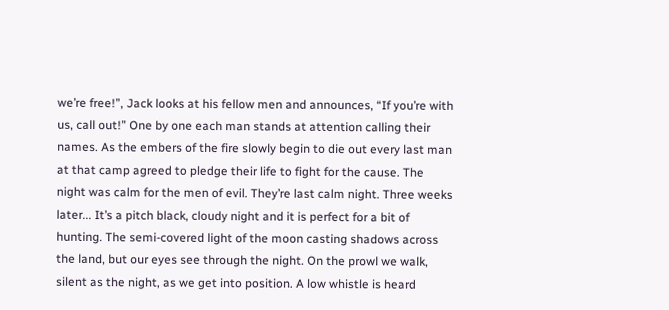we’re free!”, Jack looks at his fellow men and announces, “If you’re with us, call out!” One by one each man stands at attention calling their names. As the embers of the fire slowly begin to die out every last man at that camp agreed to pledge their life to fight for the cause. The night was calm for the men of evil. They’re last calm night. Three weeks later... It’s a pitch black, cloudy night and it is perfect for a bit of hunting. The semi-covered light of the moon casting shadows across the land, but our eyes see through the night. On the prowl we walk, silent as the night, as we get into position. A low whistle is heard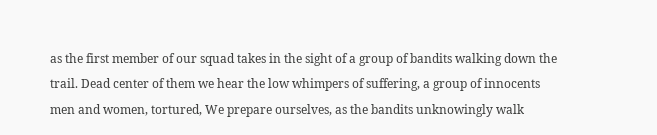as the first member of our squad takes in the sight of a group of bandits walking down the trail. Dead center of them we hear the low whimpers of suffering, a group of innocents men and women, tortured, We prepare ourselves, as the bandits unknowingly walk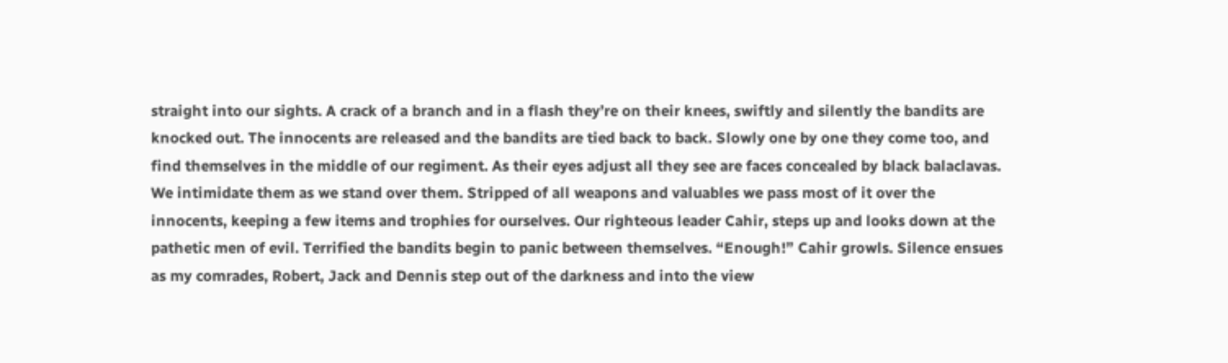straight into our sights. A crack of a branch and in a flash they’re on their knees, swiftly and silently the bandits are knocked out. The innocents are released and the bandits are tied back to back. Slowly one by one they come too, and find themselves in the middle of our regiment. As their eyes adjust all they see are faces concealed by black balaclavas. We intimidate them as we stand over them. Stripped of all weapons and valuables we pass most of it over the innocents, keeping a few items and trophies for ourselves. Our righteous leader Cahir, steps up and looks down at the pathetic men of evil. Terrified the bandits begin to panic between themselves. “Enough!” Cahir growls. Silence ensues as my comrades, Robert, Jack and Dennis step out of the darkness and into the view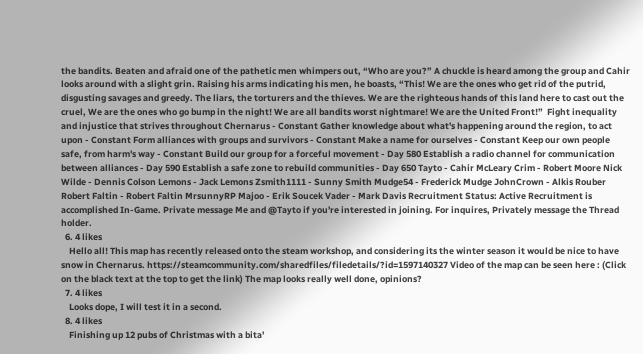the bandits. Beaten and afraid one of the pathetic men whimpers out, “Who are you?” A chuckle is heard among the group and Cahir looks around with a slight grin. Raising his arms indicating his men, he boasts, “This! We are the ones who get rid of the putrid, disgusting savages and greedy. The liars, the torturers and the thieves. We are the righteous hands of this land here to cast out the cruel, We are the ones who go bump in the night! We are all bandits worst nightmare! We are the United Front!”  Fight inequality and injustice that strives throughout Chernarus - Constant Gather knowledge about what's happening around the region, to act upon - Constant Form alliances with groups and survivors - Constant Make a name for ourselves - Constant Keep our own people safe, from harm's way - Constant Build our group for a forceful movement - Day 580 Establish a radio channel for communication between alliances - Day 590 Establish a safe zone to rebuild communities - Day 650 Tayto - Cahir McLeary Crim - Robert Moore Nick Wilde - Dennis Colson Lemons - Jack Lemons Zsmith1111 - Sunny Smith Mudge54 - Frederick Mudge JohnCrown - Alkis Rouber Robert Faltin - Robert Faltin MrsunnyRP Majoo - Erik Soucek Vader - Mark Davis Recruitment Status: Active Recruitment is accomplished In-Game. Private message Me and @Tayto if you're interested in joining. For inquires, Privately message the Thread holder.
  6. 4 likes
    Hello all! This map has recently released onto the steam workshop, and considering its the winter season it would be nice to have snow in Chernarus. https://steamcommunity.com/sharedfiles/filedetails/?id=1597140327 Video of the map can be seen here : (Click on the black text at the top to get the link) The map looks really well done, opinions?
  7. 4 likes
    Looks dope, I will test it in a second.
  8. 4 likes
    Finishing up 12 pubs of Christmas with a bita'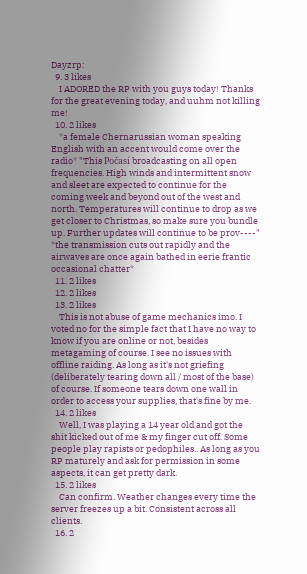Dayzrp:
  9. 3 likes
    I ADORED the RP with you guys today! Thanks for the great evening today, and uuhm not killing me!
  10. 2 likes
    *a female Chernarussian woman speaking English with an accent would come over the radio* "This Počasí broadcasting on all open frequencies. High winds and intermittent snow and sleet are expected to continue for the coming week and beyond out of the west and north. Temperatures will continue to drop as we get closer to Christmas, so make sure you bundle up. Further updates will continue to be prov----" *the transmission cuts out rapidly and the airwaves are once again bathed in eerie frantic occasional chatter*
  11. 2 likes
  12. 2 likes
  13. 2 likes
    This is not abuse of game mechanics imo. I voted no for the simple fact that I have no way to know if you are online or not, besides metagaming of course. I see no issues with offline raiding. As long as it's not griefing (deliberately tearing down all / most of the base) of course. If someone tears down one wall in order to access your supplies, that's fine by me.
  14. 2 likes
    Well, I was playing a 14 year old and got the shit kicked out of me & my finger cut off. Some people play rapists or pedophiles.. As long as you RP maturely and ask for permission in some aspects, it can get pretty dark.
  15. 2 likes
    Can confirm. Weather changes every time the server freezes up a bit. Consistent across all clients.
  16. 2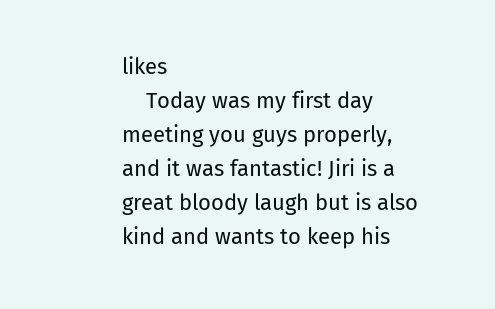likes
    Today was my first day meeting you guys properly, and it was fantastic! Jiri is a great bloody laugh but is also kind and wants to keep his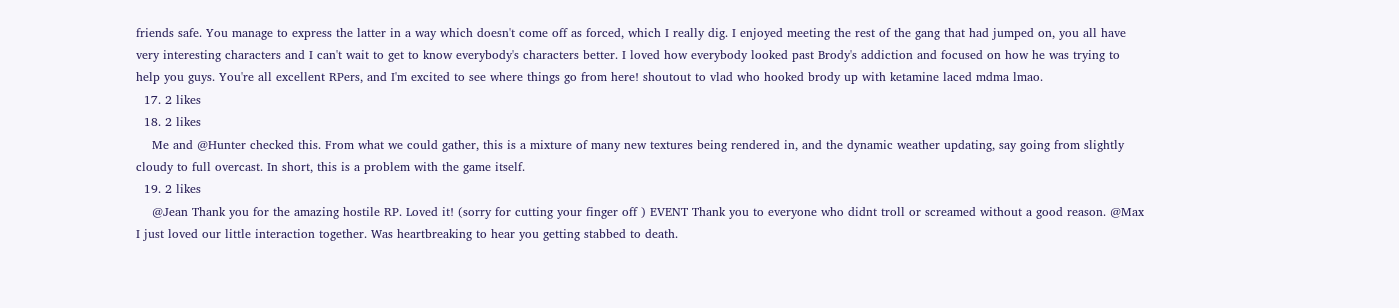friends safe. You manage to express the latter in a way which doesn't come off as forced, which I really dig. I enjoyed meeting the rest of the gang that had jumped on, you all have very interesting characters and I can't wait to get to know everybody's characters better. I loved how everybody looked past Brody's addiction and focused on how he was trying to help you guys. You're all excellent RPers, and I'm excited to see where things go from here! shoutout to vlad who hooked brody up with ketamine laced mdma lmao.
  17. 2 likes
  18. 2 likes
    Me and @Hunter checked this. From what we could gather, this is a mixture of many new textures being rendered in, and the dynamic weather updating, say going from slightly cloudy to full overcast. In short, this is a problem with the game itself.
  19. 2 likes
    @Jean Thank you for the amazing hostile RP. Loved it! (sorry for cutting your finger off ) EVENT Thank you to everyone who didnt troll or screamed without a good reason. @Max I just loved our little interaction together. Was heartbreaking to hear you getting stabbed to death.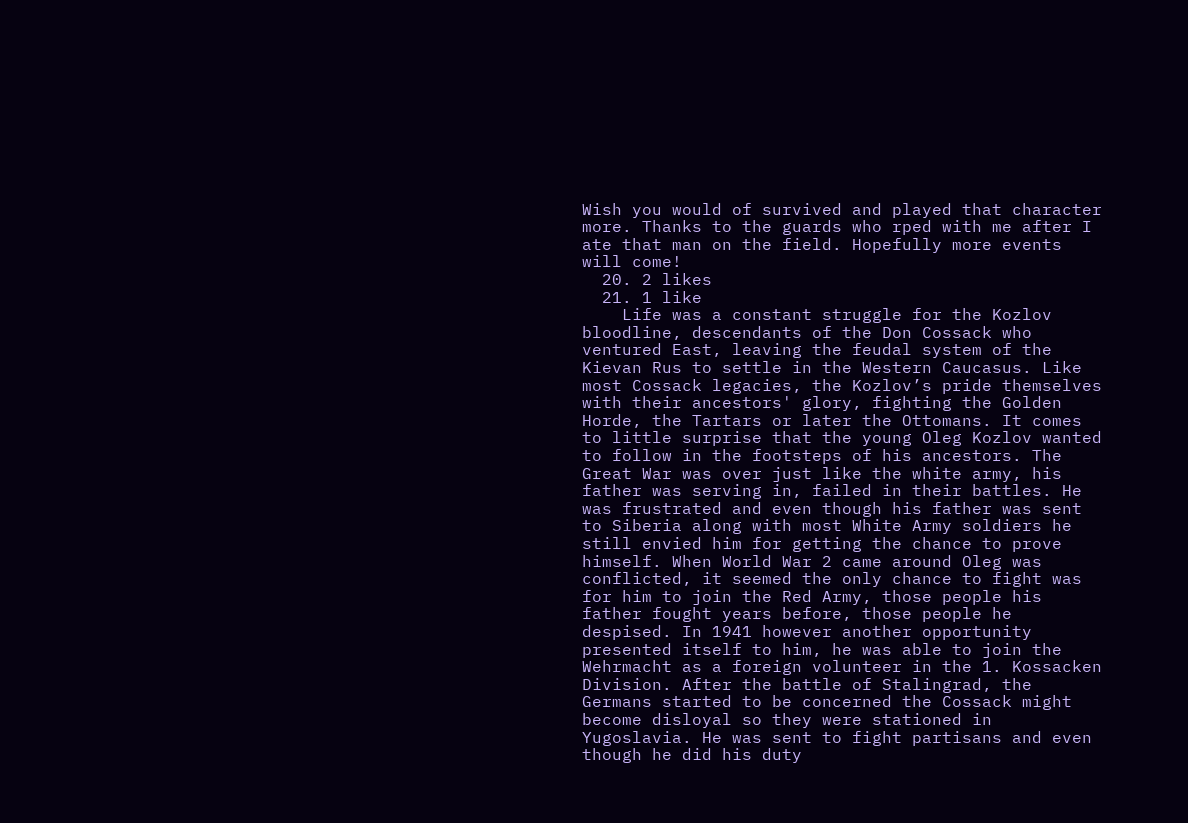Wish you would of survived and played that character more. Thanks to the guards who rped with me after I ate that man on the field. Hopefully more events will come!
  20. 2 likes
  21. 1 like
    Life was a constant struggle for the Kozlov bloodline, descendants of the Don Cossack who ventured East, leaving the feudal system of the Kievan Rus to settle in the Western Caucasus. Like most Cossack legacies, the Kozlov’s pride themselves with their ancestors' glory, fighting the Golden Horde, the Tartars or later the Ottomans. It comes to little surprise that the young Oleg Kozlov wanted to follow in the footsteps of his ancestors. The Great War was over just like the white army, his father was serving in, failed in their battles. He was frustrated and even though his father was sent to Siberia along with most White Army soldiers he still envied him for getting the chance to prove himself. When World War 2 came around Oleg was conflicted, it seemed the only chance to fight was for him to join the Red Army, those people his father fought years before, those people he despised. In 1941 however another opportunity presented itself to him, he was able to join the Wehrmacht as a foreign volunteer in the 1. Kossacken Division. After the battle of Stalingrad, the Germans started to be concerned the Cossack might become disloyal so they were stationed in Yugoslavia. He was sent to fight partisans and even though he did his duty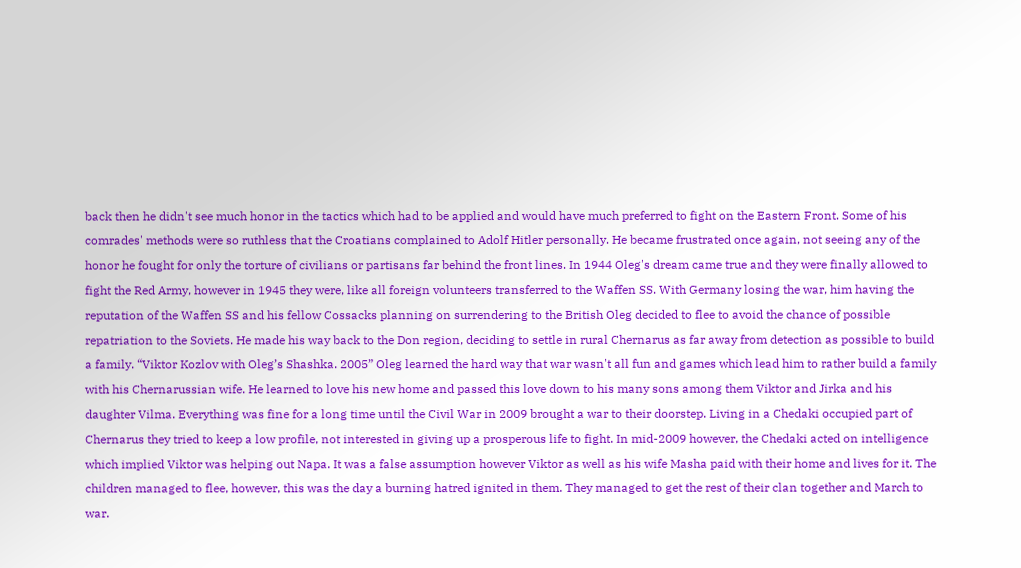back then he didn't see much honor in the tactics which had to be applied and would have much preferred to fight on the Eastern Front. Some of his comrades' methods were so ruthless that the Croatians complained to Adolf Hitler personally. He became frustrated once again, not seeing any of the honor he fought for only the torture of civilians or partisans far behind the front lines. In 1944 Oleg's dream came true and they were finally allowed to fight the Red Army, however in 1945 they were, like all foreign volunteers transferred to the Waffen SS. With Germany losing the war, him having the reputation of the Waffen SS and his fellow Cossacks planning on surrendering to the British Oleg decided to flee to avoid the chance of possible repatriation to the Soviets. He made his way back to the Don region, deciding to settle in rural Chernarus as far away from detection as possible to build a family. “Viktor Kozlov with Oleg’s Shashka. 2005” Oleg learned the hard way that war wasn't all fun and games which lead him to rather build a family with his Chernarussian wife. He learned to love his new home and passed this love down to his many sons among them Viktor and Jirka and his daughter Vilma. Everything was fine for a long time until the Civil War in 2009 brought a war to their doorstep. Living in a Chedaki occupied part of Chernarus they tried to keep a low profile, not interested in giving up a prosperous life to fight. In mid-2009 however, the Chedaki acted on intelligence which implied Viktor was helping out Napa. It was a false assumption however Viktor as well as his wife Masha paid with their home and lives for it. The children managed to flee, however, this was the day a burning hatred ignited in them. They managed to get the rest of their clan together and March to war.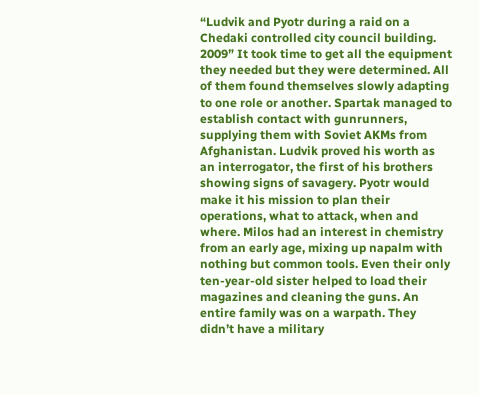“Ludvik and Pyotr during a raid on a Chedaki controlled city council building. 2009” It took time to get all the equipment they needed but they were determined. All of them found themselves slowly adapting to one role or another. Spartak managed to establish contact with gunrunners, supplying them with Soviet AKMs from Afghanistan. Ludvik proved his worth as an interrogator, the first of his brothers showing signs of savagery. Pyotr would make it his mission to plan their operations, what to attack, when and where. Milos had an interest in chemistry from an early age, mixing up napalm with nothing but common tools. Even their only ten-year-old sister helped to load their magazines and cleaning the guns. An entire family was on a warpath. They didn’t have a military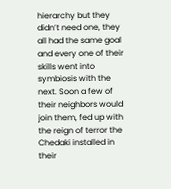hierarchy but they didn’t need one, they all had the same goal and every one of their skills went into symbiosis with the next. Soon a few of their neighbors would join them, fed up with the reign of terror the Chedaki installed in their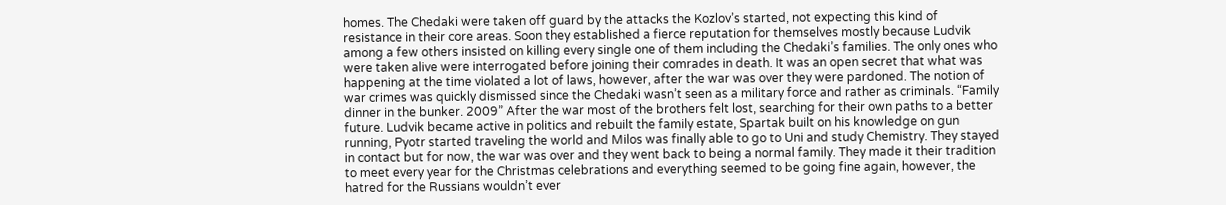homes. The Chedaki were taken off guard by the attacks the Kozlov’s started, not expecting this kind of resistance in their core areas. Soon they established a fierce reputation for themselves mostly because Ludvik among a few others insisted on killing every single one of them including the Chedaki’s families. The only ones who were taken alive were interrogated before joining their comrades in death. It was an open secret that what was happening at the time violated a lot of laws, however, after the war was over they were pardoned. The notion of war crimes was quickly dismissed since the Chedaki wasn’t seen as a military force and rather as criminals. “Family dinner in the bunker. 2009” After the war most of the brothers felt lost, searching for their own paths to a better future. Ludvik became active in politics and rebuilt the family estate, Spartak built on his knowledge on gun running, Pyotr started traveling the world and Milos was finally able to go to Uni and study Chemistry. They stayed in contact but for now, the war was over and they went back to being a normal family. They made it their tradition to meet every year for the Christmas celebrations and everything seemed to be going fine again, however, the hatred for the Russians wouldn’t ever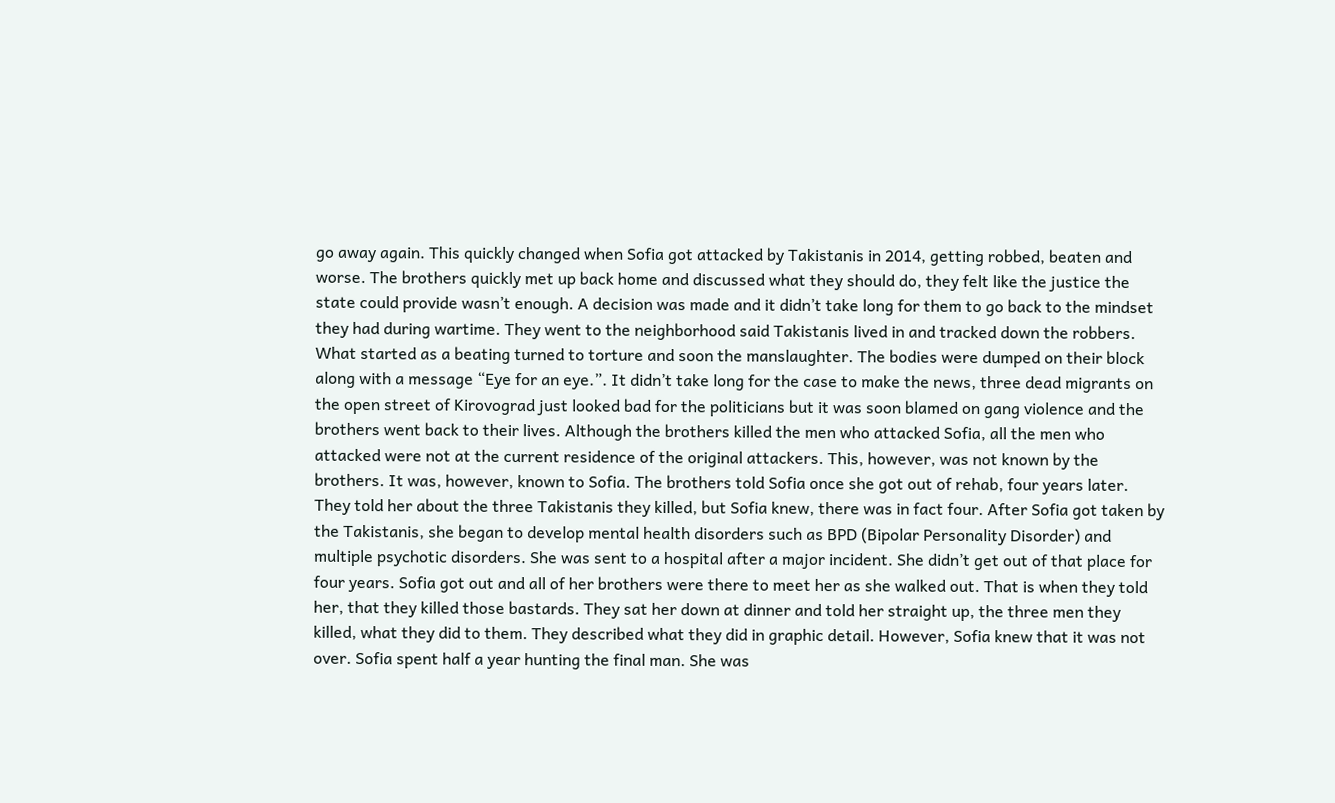go away again. This quickly changed when Sofia got attacked by Takistanis in 2014, getting robbed, beaten and worse. The brothers quickly met up back home and discussed what they should do, they felt like the justice the state could provide wasn’t enough. A decision was made and it didn’t take long for them to go back to the mindset they had during wartime. They went to the neighborhood said Takistanis lived in and tracked down the robbers. What started as a beating turned to torture and soon the manslaughter. The bodies were dumped on their block along with a message “Eye for an eye.”. It didn’t take long for the case to make the news, three dead migrants on the open street of Kirovograd just looked bad for the politicians but it was soon blamed on gang violence and the brothers went back to their lives. Although the brothers killed the men who attacked Sofia, all the men who attacked were not at the current residence of the original attackers. This, however, was not known by the brothers. It was, however, known to Sofia. The brothers told Sofia once she got out of rehab, four years later. They told her about the three Takistanis they killed, but Sofia knew, there was in fact four. After Sofia got taken by the Takistanis, she began to develop mental health disorders such as BPD (Bipolar Personality Disorder) and multiple psychotic disorders. She was sent to a hospital after a major incident. She didn’t get out of that place for four years. Sofia got out and all of her brothers were there to meet her as she walked out. That is when they told her, that they killed those bastards. They sat her down at dinner and told her straight up, the three men they killed, what they did to them. They described what they did in graphic detail. However, Sofia knew that it was not over. Sofia spent half a year hunting the final man. She was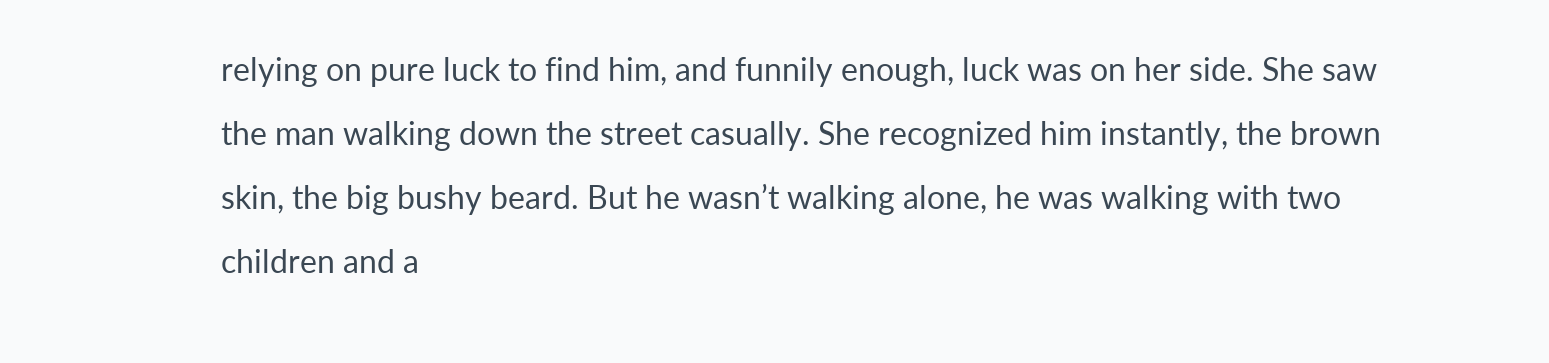relying on pure luck to find him, and funnily enough, luck was on her side. She saw the man walking down the street casually. She recognized him instantly, the brown skin, the big bushy beard. But he wasn’t walking alone, he was walking with two children and a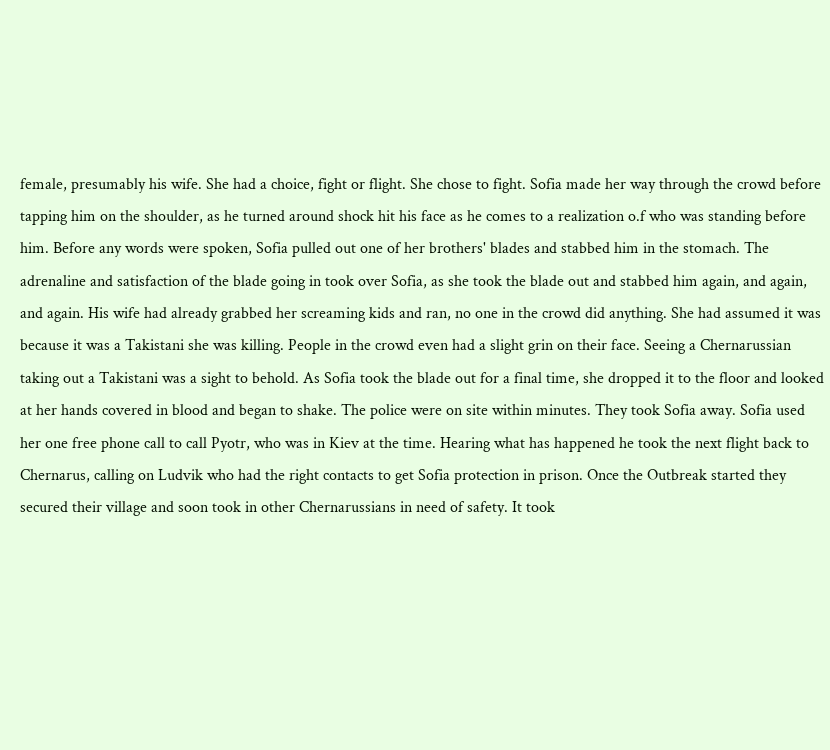female, presumably his wife. She had a choice, fight or flight. She chose to fight. Sofia made her way through the crowd before tapping him on the shoulder, as he turned around shock hit his face as he comes to a realization o.f who was standing before him. Before any words were spoken, Sofia pulled out one of her brothers' blades and stabbed him in the stomach. The adrenaline and satisfaction of the blade going in took over Sofia, as she took the blade out and stabbed him again, and again, and again. His wife had already grabbed her screaming kids and ran, no one in the crowd did anything. She had assumed it was because it was a Takistani she was killing. People in the crowd even had a slight grin on their face. Seeing a Chernarussian taking out a Takistani was a sight to behold. As Sofia took the blade out for a final time, she dropped it to the floor and looked at her hands covered in blood and began to shake. The police were on site within minutes. They took Sofia away. Sofia used her one free phone call to call Pyotr, who was in Kiev at the time. Hearing what has happened he took the next flight back to Chernarus, calling on Ludvik who had the right contacts to get Sofia protection in prison. Once the Outbreak started they secured their village and soon took in other Chernarussians in need of safety. It took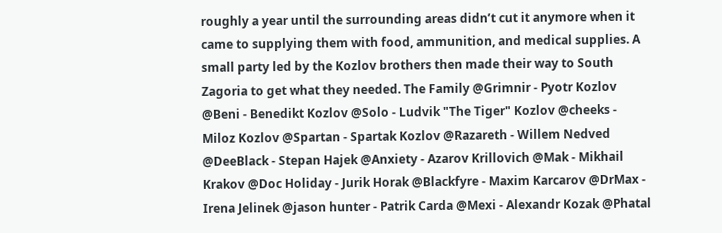roughly a year until the surrounding areas didn’t cut it anymore when it came to supplying them with food, ammunition, and medical supplies. A small party led by the Kozlov brothers then made their way to South Zagoria to get what they needed. The Family @Grimnir - Pyotr Kozlov @Beni - Benedikt Kozlov @Solo - Ludvik "The Tiger" Kozlov @cheeks - Miloz Kozlov @Spartan - Spartak Kozlov @Razareth - Willem Nedved @DeeBlack - Stepan Hajek @Anxiety - Azarov Krillovich @Mak - Mikhail Krakov @Doc Holiday - Jurik Horak @Blackfyre - Maxim Karcarov @DrMax - Irena Jelinek @jason hunter - Patrik Carda @Mexi - Alexandr Kozak @Phatal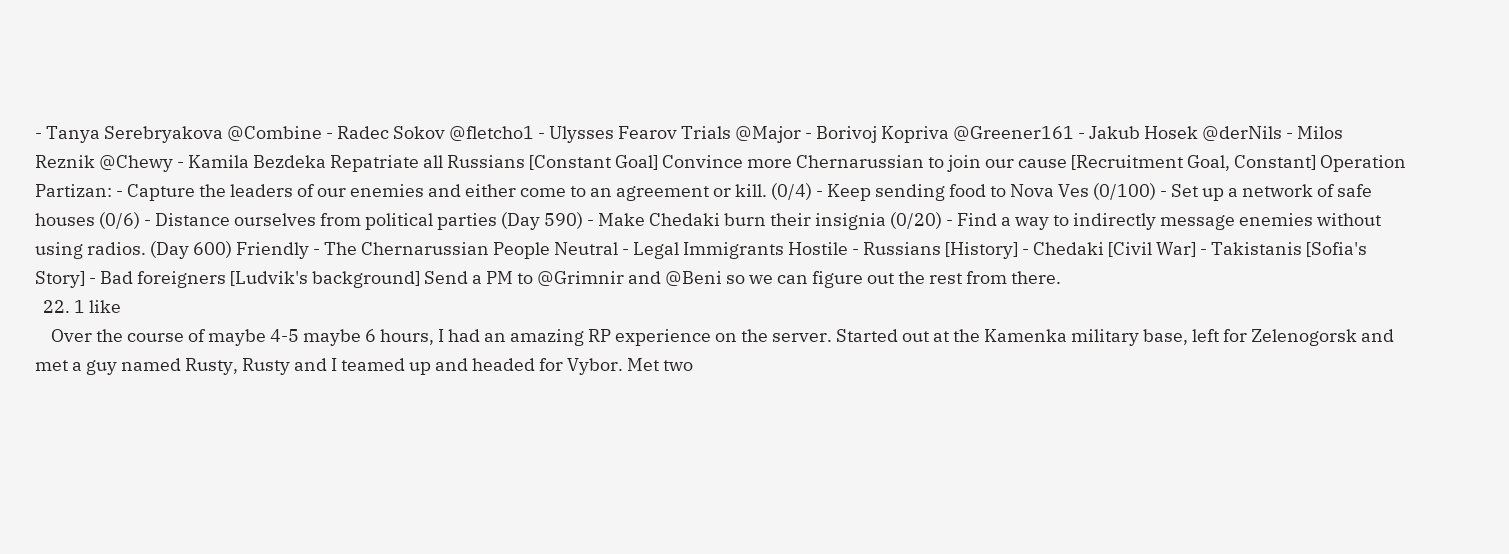- Tanya Serebryakova @Combine - Radec Sokov @fletcho1 - Ulysses Fearov Trials @Major - Borivoj Kopriva @Greener161 - Jakub Hosek @derNils - Milos Reznik @Chewy - Kamila Bezdeka Repatriate all Russians [Constant Goal] Convince more Chernarussian to join our cause [Recruitment Goal, Constant] Operation Partizan: - Capture the leaders of our enemies and either come to an agreement or kill. (0/4) - Keep sending food to Nova Ves (0/100) - Set up a network of safe houses (0/6) - Distance ourselves from political parties (Day 590) - Make Chedaki burn their insignia (0/20) - Find a way to indirectly message enemies without using radios. (Day 600) Friendly - The Chernarussian People Neutral - Legal Immigrants Hostile - Russians [History] - Chedaki [Civil War] - Takistanis [Sofia's Story] - Bad foreigners [Ludvik's background] Send a PM to @Grimnir and @Beni so we can figure out the rest from there.
  22. 1 like
    Over the course of maybe 4-5 maybe 6 hours, I had an amazing RP experience on the server. Started out at the Kamenka military base, left for Zelenogorsk and met a guy named Rusty, Rusty and I teamed up and headed for Vybor. Met two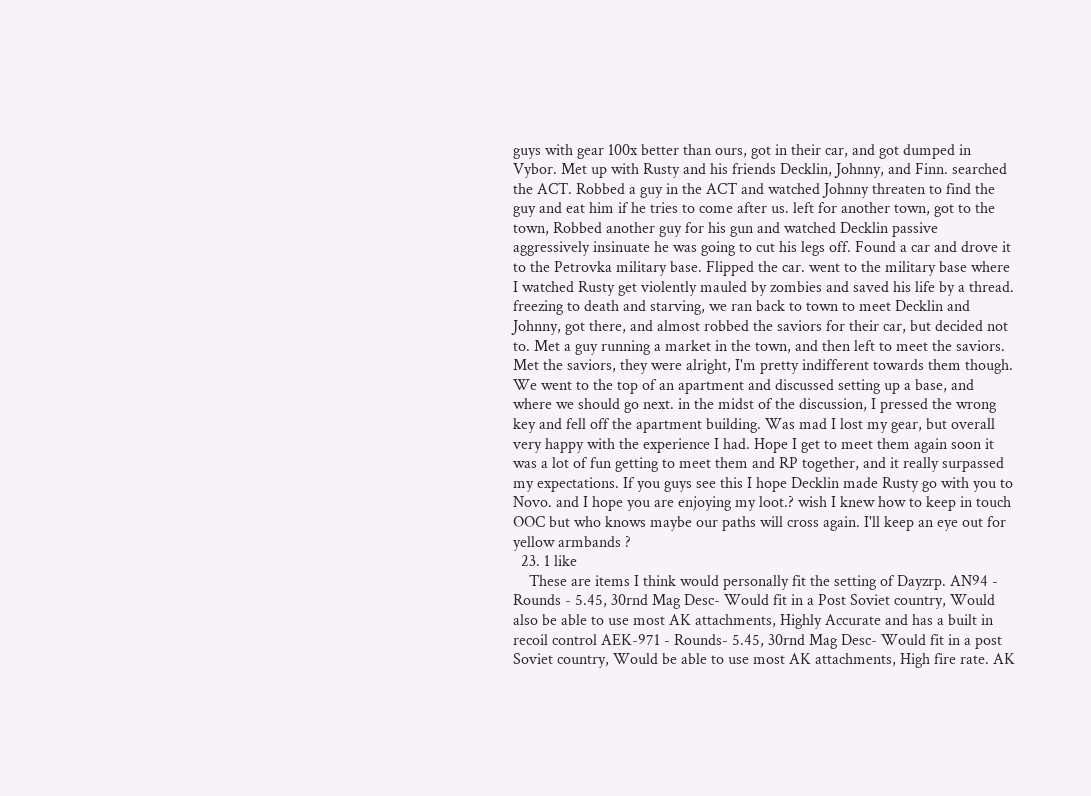guys with gear 100x better than ours, got in their car, and got dumped in Vybor. Met up with Rusty and his friends Decklin, Johnny, and Finn. searched the ACT. Robbed a guy in the ACT and watched Johnny threaten to find the guy and eat him if he tries to come after us. left for another town, got to the town, Robbed another guy for his gun and watched Decklin passive aggressively insinuate he was going to cut his legs off. Found a car and drove it to the Petrovka military base. Flipped the car. went to the military base where I watched Rusty get violently mauled by zombies and saved his life by a thread. freezing to death and starving, we ran back to town to meet Decklin and Johnny, got there, and almost robbed the saviors for their car, but decided not to. Met a guy running a market in the town, and then left to meet the saviors. Met the saviors, they were alright, I'm pretty indifferent towards them though. We went to the top of an apartment and discussed setting up a base, and where we should go next. in the midst of the discussion, I pressed the wrong key and fell off the apartment building. Was mad I lost my gear, but overall very happy with the experience I had. Hope I get to meet them again soon it was a lot of fun getting to meet them and RP together, and it really surpassed my expectations. If you guys see this I hope Decklin made Rusty go with you to Novo. and I hope you are enjoying my loot.? wish I knew how to keep in touch OOC but who knows maybe our paths will cross again. I'll keep an eye out for yellow armbands ?
  23. 1 like
    These are items I think would personally fit the setting of Dayzrp. AN94 - Rounds - 5.45, 30rnd Mag Desc- Would fit in a Post Soviet country, Would also be able to use most AK attachments, Highly Accurate and has a built in recoil control AEK-971 - Rounds- 5.45, 30rnd Mag Desc- Would fit in a post Soviet country, Would be able to use most AK attachments, High fire rate. AK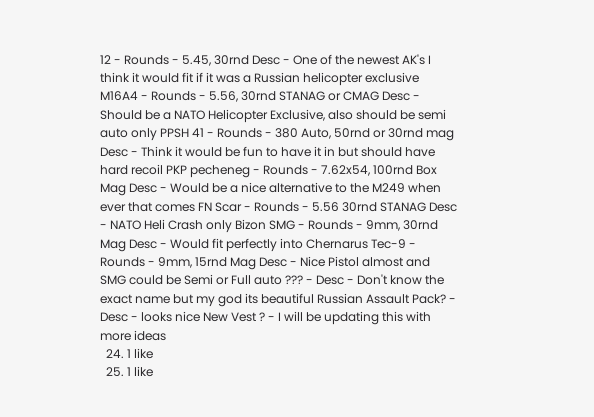12 - Rounds - 5.45, 30rnd Desc - One of the newest AK's I think it would fit if it was a Russian helicopter exclusive M16A4 - Rounds - 5.56, 30rnd STANAG or CMAG Desc - Should be a NATO Helicopter Exclusive, also should be semi auto only PPSH 41 - Rounds - 380 Auto, 50rnd or 30rnd mag Desc - Think it would be fun to have it in but should have hard recoil PKP pecheneg - Rounds - 7.62x54, 100rnd Box Mag Desc - Would be a nice alternative to the M249 when ever that comes FN Scar - Rounds - 5.56 30rnd STANAG Desc - NATO Heli Crash only Bizon SMG - Rounds - 9mm, 30rnd Mag Desc - Would fit perfectly into Chernarus Tec-9 - Rounds - 9mm, 15rnd Mag Desc - Nice Pistol almost and SMG could be Semi or Full auto ??? - Desc - Don't know the exact name but my god its beautiful Russian Assault Pack? - Desc - looks nice New Vest ? - I will be updating this with more ideas
  24. 1 like
  25. 1 like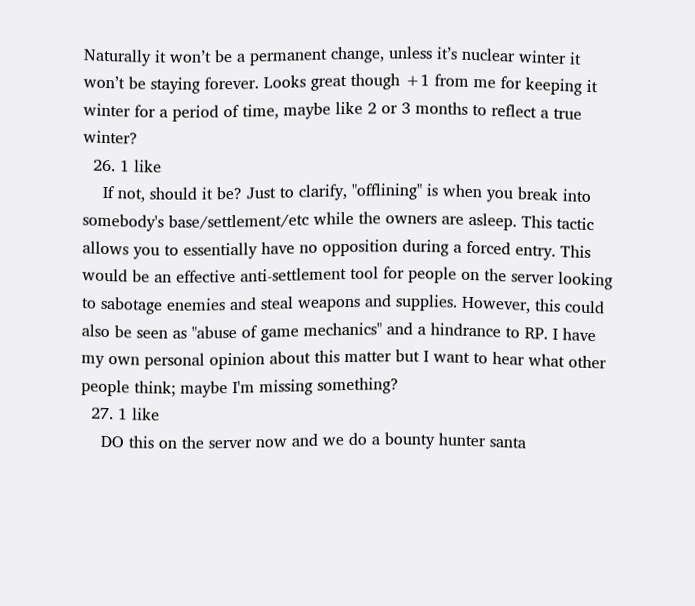Naturally it won’t be a permanent change, unless it’s nuclear winter it won’t be staying forever. Looks great though +1 from me for keeping it winter for a period of time, maybe like 2 or 3 months to reflect a true winter?
  26. 1 like
    If not, should it be? Just to clarify, "offlining" is when you break into somebody's base/settlement/etc while the owners are asleep. This tactic allows you to essentially have no opposition during a forced entry. This would be an effective anti-settlement tool for people on the server looking to sabotage enemies and steal weapons and supplies. However, this could also be seen as "abuse of game mechanics" and a hindrance to RP. I have my own personal opinion about this matter but I want to hear what other people think; maybe I'm missing something?
  27. 1 like
    DO this on the server now and we do a bounty hunter santa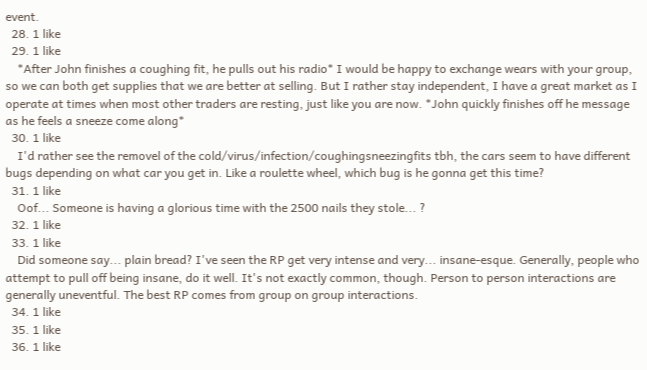event.
  28. 1 like
  29. 1 like
    *After John finishes a coughing fit, he pulls out his radio* I would be happy to exchange wears with your group, so we can both get supplies that we are better at selling. But I rather stay independent, I have a great market as I operate at times when most other traders are resting, just like you are now. *John quickly finishes off he message as he feels a sneeze come along*
  30. 1 like
    I'd rather see the removel of the cold/virus/infection/coughingsneezingfits tbh, the cars seem to have different bugs depending on what car you get in. Like a roulette wheel, which bug is he gonna get this time?
  31. 1 like
    Oof... Someone is having a glorious time with the 2500 nails they stole... ?
  32. 1 like
  33. 1 like
    Did someone say... plain bread? I've seen the RP get very intense and very... insane-esque. Generally, people who attempt to pull off being insane, do it well. It's not exactly common, though. Person to person interactions are generally uneventful. The best RP comes from group on group interactions.
  34. 1 like
  35. 1 like
  36. 1 like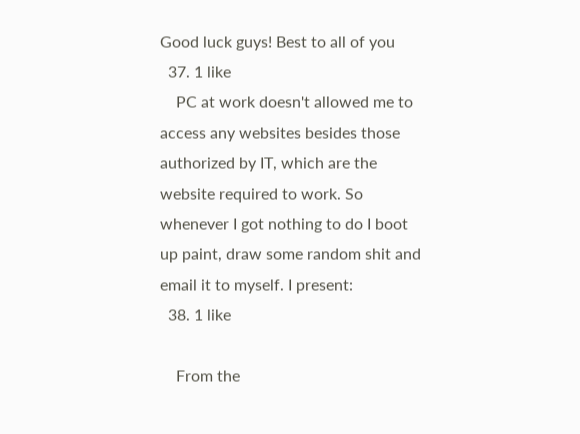Good luck guys! Best to all of you
  37. 1 like
    PC at work doesn't allowed me to access any websites besides those authorized by IT, which are the website required to work. So whenever I got nothing to do I boot up paint, draw some random shit and email it to myself. I present:
  38. 1 like

    From the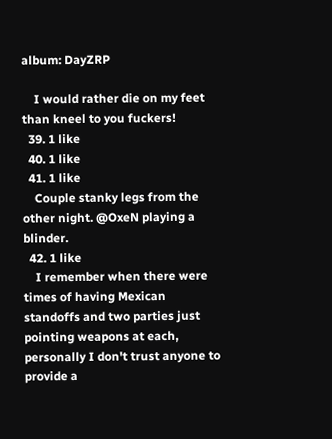album: DayZRP

    I would rather die on my feet than kneel to you fuckers!
  39. 1 like
  40. 1 like
  41. 1 like
    Couple stanky legs from the other night. @OxeN playing a blinder.
  42. 1 like
    I remember when there were times of having Mexican standoffs and two parties just pointing weapons at each, personally I don't trust anyone to provide a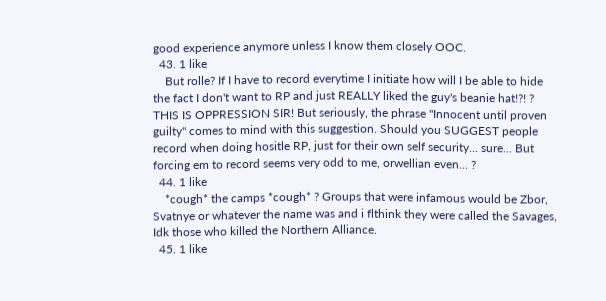good experience anymore unless I know them closely OOC.
  43. 1 like
    But rolle? If I have to record everytime I initiate how will I be able to hide the fact I don't want to RP and just REALLY liked the guy's beanie hat!?! ? THIS IS OPPRESSION SIR! But seriously, the phrase "Innocent until proven guilty" comes to mind with this suggestion. Should you SUGGEST people record when doing hositle RP, just for their own self security... sure... But forcing em to record seems very odd to me, orwellian even... ?
  44. 1 like
    *cough* the camps *cough* ? Groups that were infamous would be Zbor, Svatnye or whatever the name was and i flthink they were called the Savages, Idk those who killed the Northern Alliance.
  45. 1 like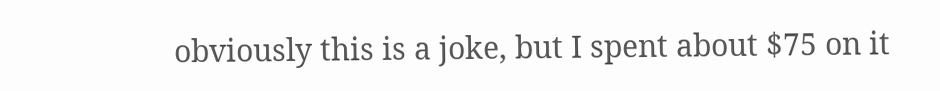obviously this is a joke, but I spent about $75 on it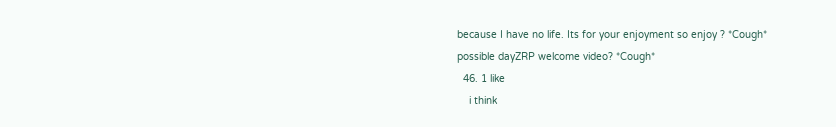because I have no life. Its for your enjoyment so enjoy ? *Cough* possible dayZRP welcome video? *Cough*
  46. 1 like
    i think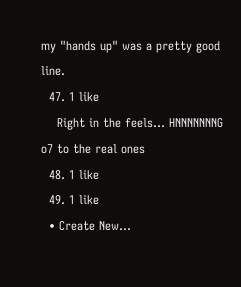my "hands up" was a pretty good line.
  47. 1 like
    Right in the feels... HNNNNNNNG o7 to the real ones
  48. 1 like
  49. 1 like
  • Create New...